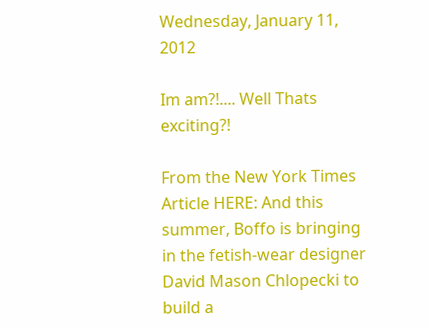Wednesday, January 11, 2012

Im am?!.... Well Thats exciting?!

From the New York Times Article HERE: And this summer, Boffo is bringing in the fetish-wear designer David Mason Chlopecki to build a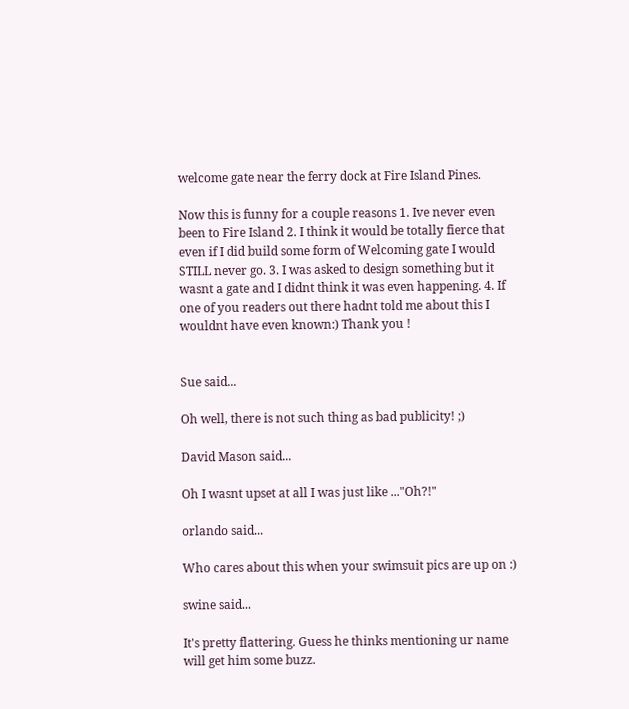welcome gate near the ferry dock at Fire Island Pines.

Now this is funny for a couple reasons 1. Ive never even been to Fire Island 2. I think it would be totally fierce that even if I did build some form of Welcoming gate I would STILL never go. 3. I was asked to design something but it wasnt a gate and I didnt think it was even happening. 4. If one of you readers out there hadnt told me about this I wouldnt have even known:) Thank you !


Sue said...

Oh well, there is not such thing as bad publicity! ;)

David Mason said...

Oh I wasnt upset at all I was just like ..."Oh?!"

orlando said...

Who cares about this when your swimsuit pics are up on :)

swine said...

It's pretty flattering. Guess he thinks mentioning ur name will get him some buzz.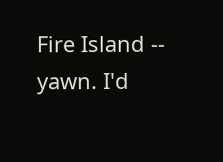Fire Island -- yawn. I'd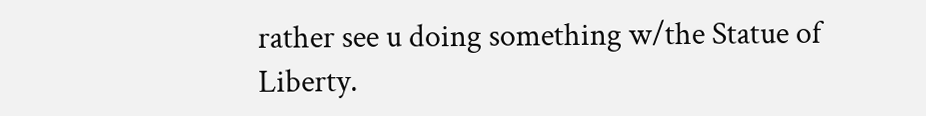rather see u doing something w/the Statue of Liberty.